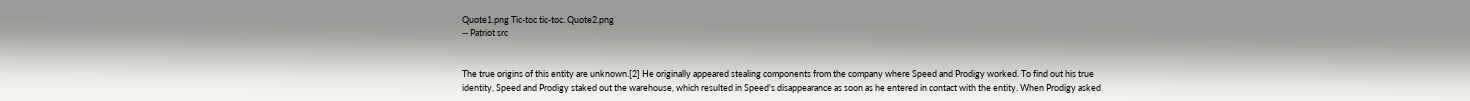Quote1.png Tic-toc tic-toc. Quote2.png
-- Patriot src


The true origins of this entity are unknown.[2] He originally appeared stealing components from the company where Speed and Prodigy worked. To find out his true identity, Speed and Prodigy staked out the warehouse, which resulted in Speed's disappearance as soon as he entered in contact with the entity. When Prodigy asked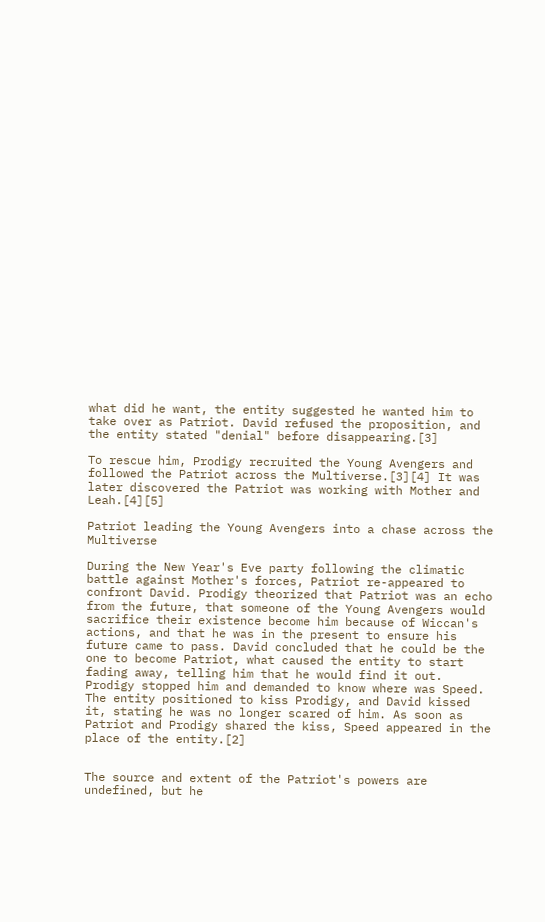what did he want, the entity suggested he wanted him to take over as Patriot. David refused the proposition, and the entity stated "denial" before disappearing.[3]

To rescue him, Prodigy recruited the Young Avengers and followed the Patriot across the Multiverse.[3][4] It was later discovered the Patriot was working with Mother and Leah.[4][5]

Patriot leading the Young Avengers into a chase across the Multiverse

During the New Year's Eve party following the climatic battle against Mother's forces, Patriot re-appeared to confront David. Prodigy theorized that Patriot was an echo from the future, that someone of the Young Avengers would sacrifice their existence become him because of Wiccan's actions, and that he was in the present to ensure his future came to pass. David concluded that he could be the one to become Patriot, what caused the entity to start fading away, telling him that he would find it out. Prodigy stopped him and demanded to know where was Speed. The entity positioned to kiss Prodigy, and David kissed it, stating he was no longer scared of him. As soon as Patriot and Prodigy shared the kiss, Speed appeared in the place of the entity.[2]


The source and extent of the Patriot's powers are undefined, but he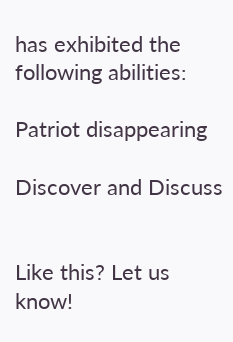has exhibited the following abilities:

Patriot disappearing

Discover and Discuss


Like this? Let us know!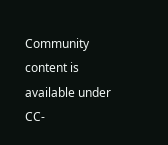Community content is available under CC-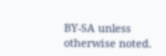BY-SA unless otherwise noted.